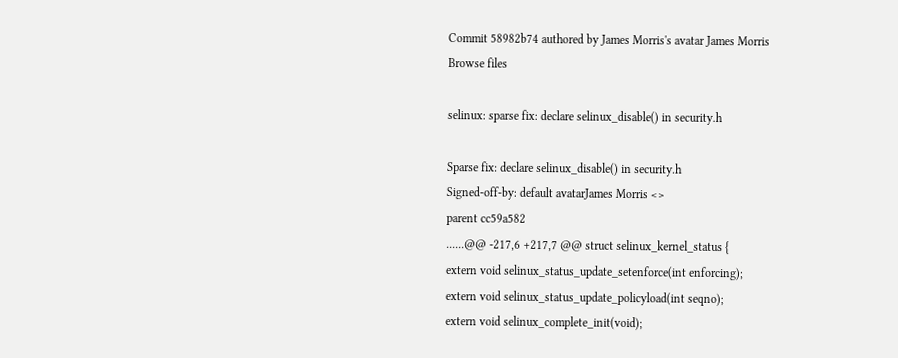Commit 58982b74 authored by James Morris's avatar James Morris
Browse files

selinux: sparse fix: declare selinux_disable() in security.h

Sparse fix: declare selinux_disable() in security.h
Signed-off-by: default avatarJames Morris <>
parent cc59a582
......@@ -217,6 +217,7 @@ struct selinux_kernel_status {
extern void selinux_status_update_setenforce(int enforcing);
extern void selinux_status_update_policyload(int seqno);
extern void selinux_complete_init(void);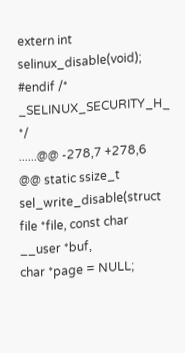extern int selinux_disable(void);
#endif /* _SELINUX_SECURITY_H_ */
......@@ -278,7 +278,6 @@ static ssize_t sel_write_disable(struct file *file, const char __user *buf,
char *page = NULL;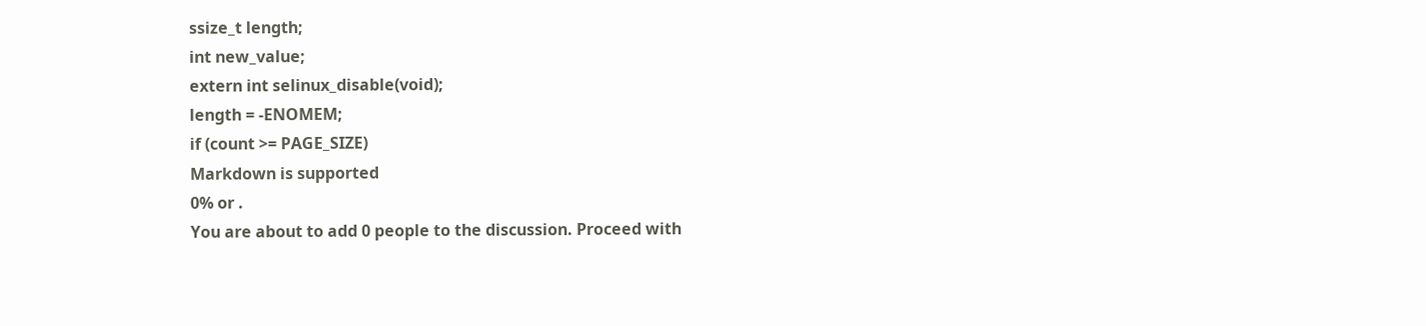ssize_t length;
int new_value;
extern int selinux_disable(void);
length = -ENOMEM;
if (count >= PAGE_SIZE)
Markdown is supported
0% or .
You are about to add 0 people to the discussion. Proceed with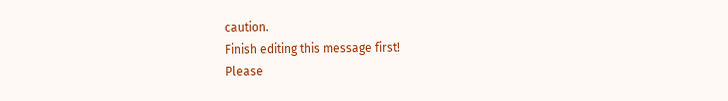caution.
Finish editing this message first!
Please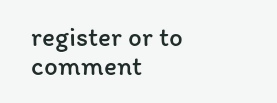register or to comment